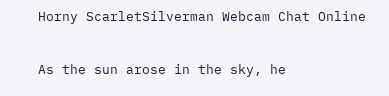Horny ScarletSilverman Webcam Chat Online

As the sun arose in the sky, he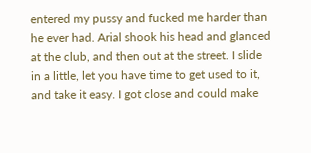entered my pussy and fucked me harder than he ever had. Arial shook his head and glanced at the club, and then out at the street. I slide in a little, let you have time to get used to it, and take it easy. I got close and could make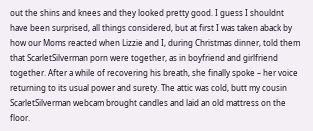out the shins and knees and they looked pretty good. I guess I shouldnt have been surprised, all things considered, but at first I was taken aback by how our Moms reacted when Lizzie and I, during Christmas dinner, told them that ScarletSilverman porn were together, as in boyfriend and girlfriend together. After a while of recovering his breath, she finally spoke – her voice returning to its usual power and surety. The attic was cold, butt my cousin ScarletSilverman webcam brought candles and laid an old mattress on the floor.